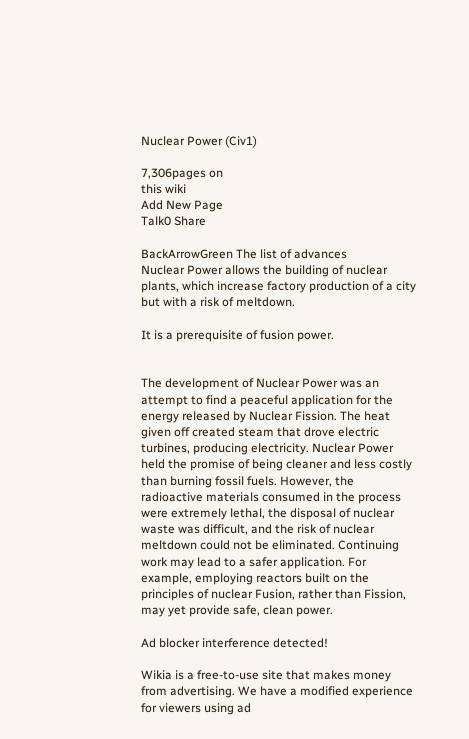Nuclear Power (Civ1)

7,306pages on
this wiki
Add New Page
Talk0 Share

BackArrowGreen The list of advances
Nuclear Power allows the building of nuclear plants, which increase factory production of a city but with a risk of meltdown.

It is a prerequisite of fusion power.


The development of Nuclear Power was an attempt to find a peaceful application for the energy released by Nuclear Fission. The heat given off created steam that drove electric turbines, producing electricity. Nuclear Power held the promise of being cleaner and less costly than burning fossil fuels. However, the radioactive materials consumed in the process were extremely lethal, the disposal of nuclear waste was difficult, and the risk of nuclear meltdown could not be eliminated. Continuing work may lead to a safer application. For example, employing reactors built on the principles of nuclear Fusion, rather than Fission, may yet provide safe, clean power.

Ad blocker interference detected!

Wikia is a free-to-use site that makes money from advertising. We have a modified experience for viewers using ad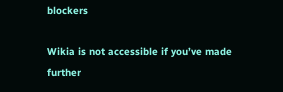blockers

Wikia is not accessible if you’ve made further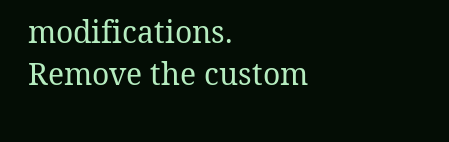modifications. Remove the custom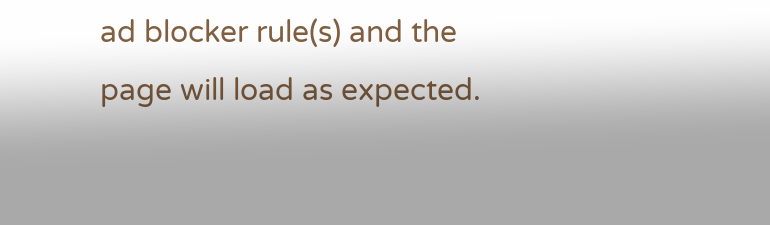ad blocker rule(s) and the page will load as expected.